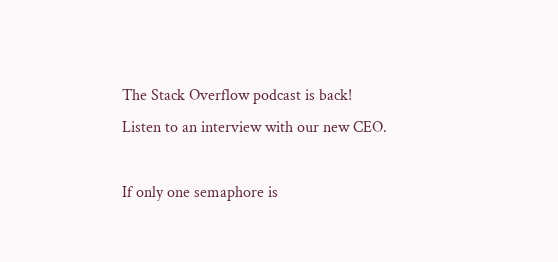The Stack Overflow podcast is back! Listen to an interview with our new CEO.

If only one semaphore is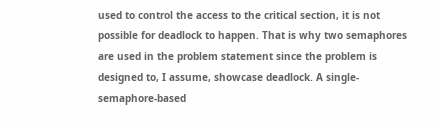used to control the access to the critical section, it is not possible for deadlock to happen. That is why two semaphores are used in the problem statement since the problem is designed to, I assume, showcase deadlock. A single-semaphore-based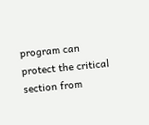program can protect the critical section from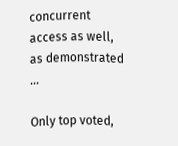concurrent access as well, as demonstrated ...

Only top voted,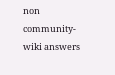non community-wiki answers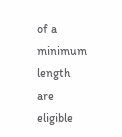of a minimum length are eligible